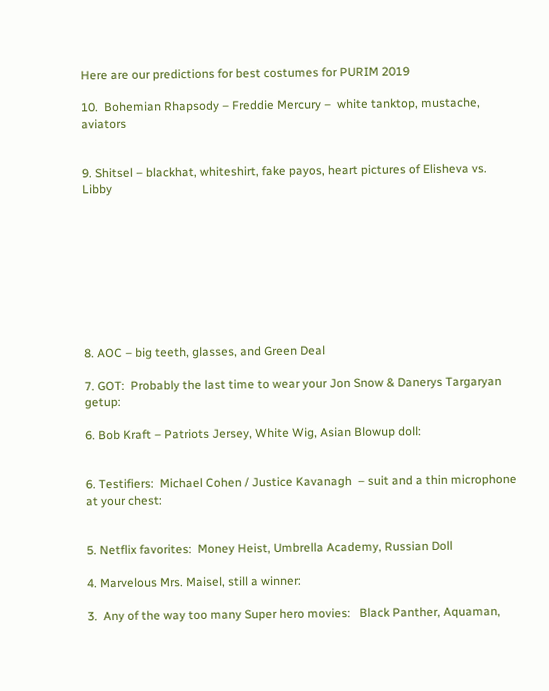Here are our predictions for best costumes for PURIM 2019

10.  Bohemian Rhapsody – Freddie Mercury –  white tanktop, mustache, aviators


9. Shitsel – blackhat, whiteshirt, fake payos, heart pictures of Elisheva vs. Libby









8. AOC – big teeth, glasses, and Green Deal

7. GOT:  Probably the last time to wear your Jon Snow & Danerys Targaryan getup:

6. Bob Kraft – Patriots Jersey, White Wig, Asian Blowup doll:


6. Testifiers:  Michael Cohen / Justice Kavanagh  – suit and a thin microphone at your chest:


5. Netflix favorites:  Money Heist, Umbrella Academy, Russian Doll

4. Marvelous Mrs. Maisel, still a winner:

3.  Any of the way too many Super hero movies:   Black Panther, Aquaman,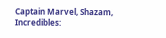Captain Marvel, Shazam, Incredibles: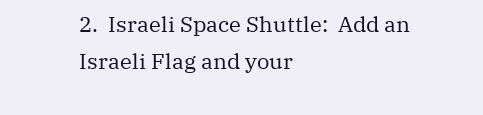2.  Israeli Space Shuttle:  Add an Israeli Flag and your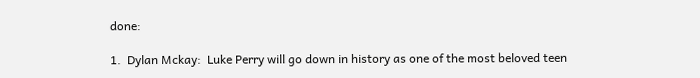done:

1.  Dylan Mckay:  Luke Perry will go down in history as one of the most beloved teen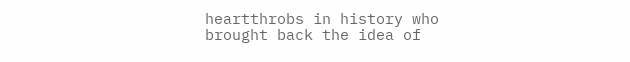heartthrobs in history who brought back the idea of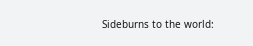Sideburns to the world: